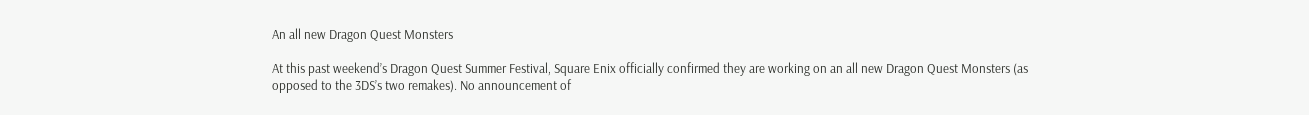An all new Dragon Quest Monsters

At this past weekend’s Dragon Quest Summer Festival, Square Enix officially confirmed they are working on an all new Dragon Quest Monsters (as opposed to the 3DS’s two remakes). No announcement of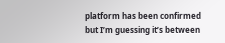platform has been confirmed but I’m guessing it’s between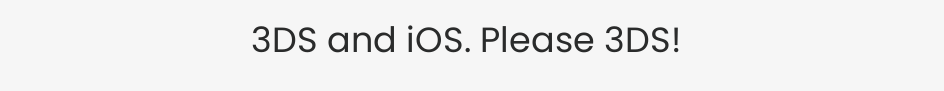3DS and iOS. Please 3DS!